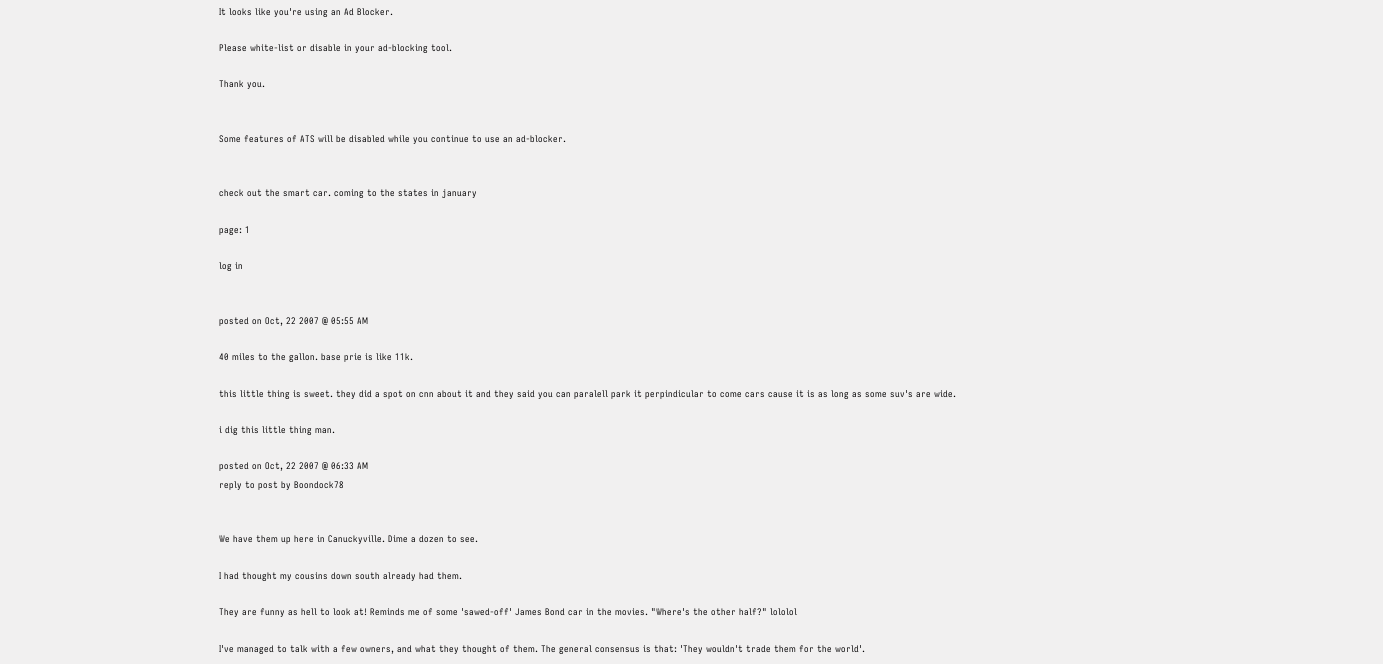It looks like you're using an Ad Blocker.

Please white-list or disable in your ad-blocking tool.

Thank you.


Some features of ATS will be disabled while you continue to use an ad-blocker.


check out the smart car. coming to the states in january

page: 1

log in


posted on Oct, 22 2007 @ 05:55 AM

40 miles to the gallon. base prie is like 11k.

this little thing is sweet. they did a spot on cnn about it and they said you can paralell park it perpindicular to come cars cause it is as long as some suv's are wide.

i dig this little thing man.

posted on Oct, 22 2007 @ 06:33 AM
reply to post by Boondock78


We have them up here in Canuckyville. Dime a dozen to see.

I had thought my cousins down south already had them.

They are funny as hell to look at! Reminds me of some 'sawed-off' James Bond car in the movies. "Where's the other half?" lololol

I've managed to talk with a few owners, and what they thought of them. The general consensus is that: 'They wouldn't trade them for the world'.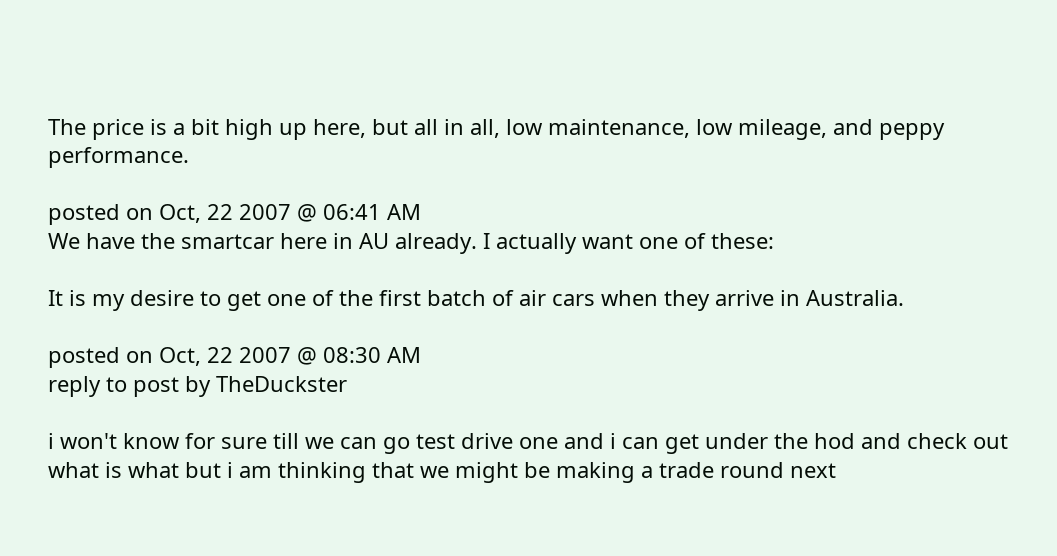The price is a bit high up here, but all in all, low maintenance, low mileage, and peppy performance.

posted on Oct, 22 2007 @ 06:41 AM
We have the smartcar here in AU already. I actually want one of these:

It is my desire to get one of the first batch of air cars when they arrive in Australia.

posted on Oct, 22 2007 @ 08:30 AM
reply to post by TheDuckster

i won't know for sure till we can go test drive one and i can get under the hod and check out what is what but i am thinking that we might be making a trade round next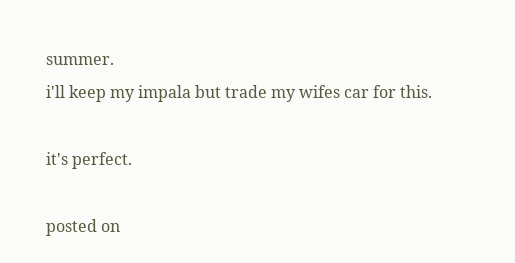summer.
i'll keep my impala but trade my wifes car for this.

it's perfect.

posted on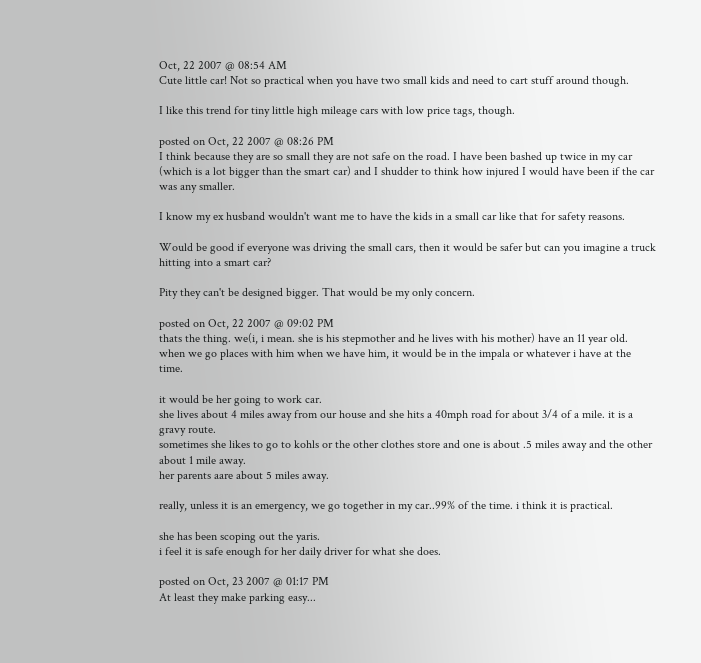Oct, 22 2007 @ 08:54 AM
Cute little car! Not so practical when you have two small kids and need to cart stuff around though.

I like this trend for tiny little high mileage cars with low price tags, though.

posted on Oct, 22 2007 @ 08:26 PM
I think because they are so small they are not safe on the road. I have been bashed up twice in my car (which is a lot bigger than the smart car) and I shudder to think how injured I would have been if the car was any smaller.

I know my ex husband wouldn't want me to have the kids in a small car like that for safety reasons.

Would be good if everyone was driving the small cars, then it would be safer but can you imagine a truck hitting into a smart car?

Pity they can't be designed bigger. That would be my only concern.

posted on Oct, 22 2007 @ 09:02 PM
thats the thing. we(i, i mean. she is his stepmother and he lives with his mother) have an 11 year old. when we go places with him when we have him, it would be in the impala or whatever i have at the time.

it would be her going to work car.
she lives about 4 miles away from our house and she hits a 40mph road for about 3/4 of a mile. it is a gravy route.
sometimes she likes to go to kohls or the other clothes store and one is about .5 miles away and the other about 1 mile away.
her parents aare about 5 miles away.

really, unless it is an emergency, we go together in my car..99% of the time. i think it is practical.

she has been scoping out the yaris.
i feel it is safe enough for her daily driver for what she does.

posted on Oct, 23 2007 @ 01:17 PM
At least they make parking easy...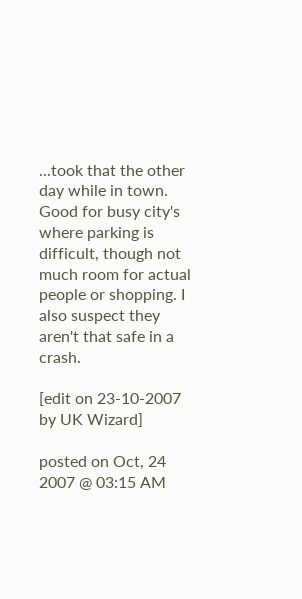...took that the other day while in town. Good for busy city's where parking is difficult, though not much room for actual people or shopping. I also suspect they aren't that safe in a crash.

[edit on 23-10-2007 by UK Wizard]

posted on Oct, 24 2007 @ 03:15 AM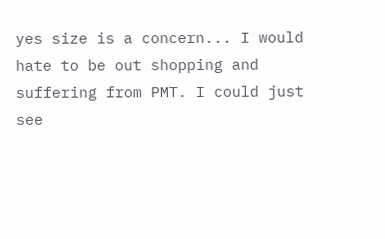yes size is a concern... I would hate to be out shopping and suffering from PMT. I could just see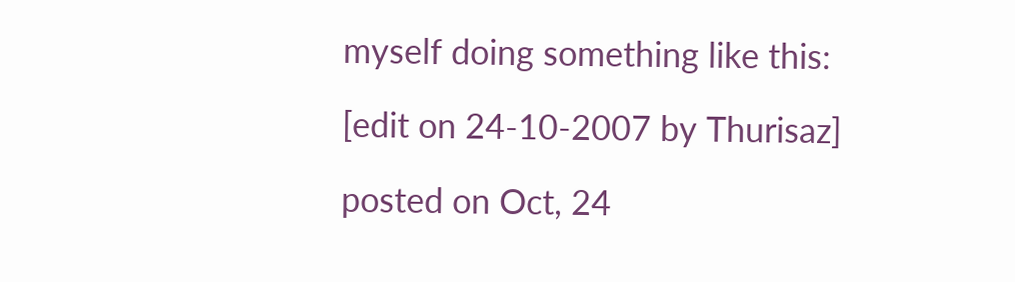myself doing something like this:

[edit on 24-10-2007 by Thurisaz]

posted on Oct, 24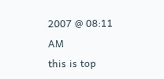2007 @ 08:11 AM
this is top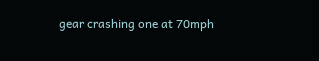gear crashing one at 70mph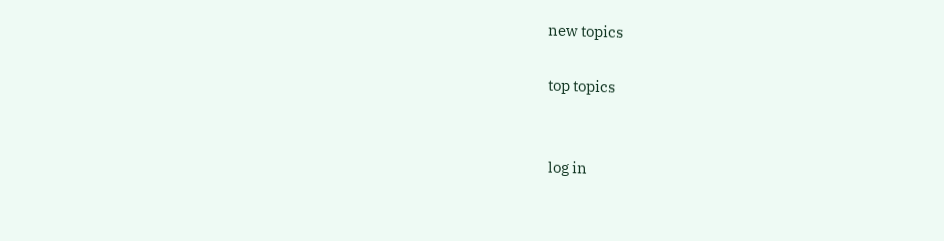new topics

top topics


log in